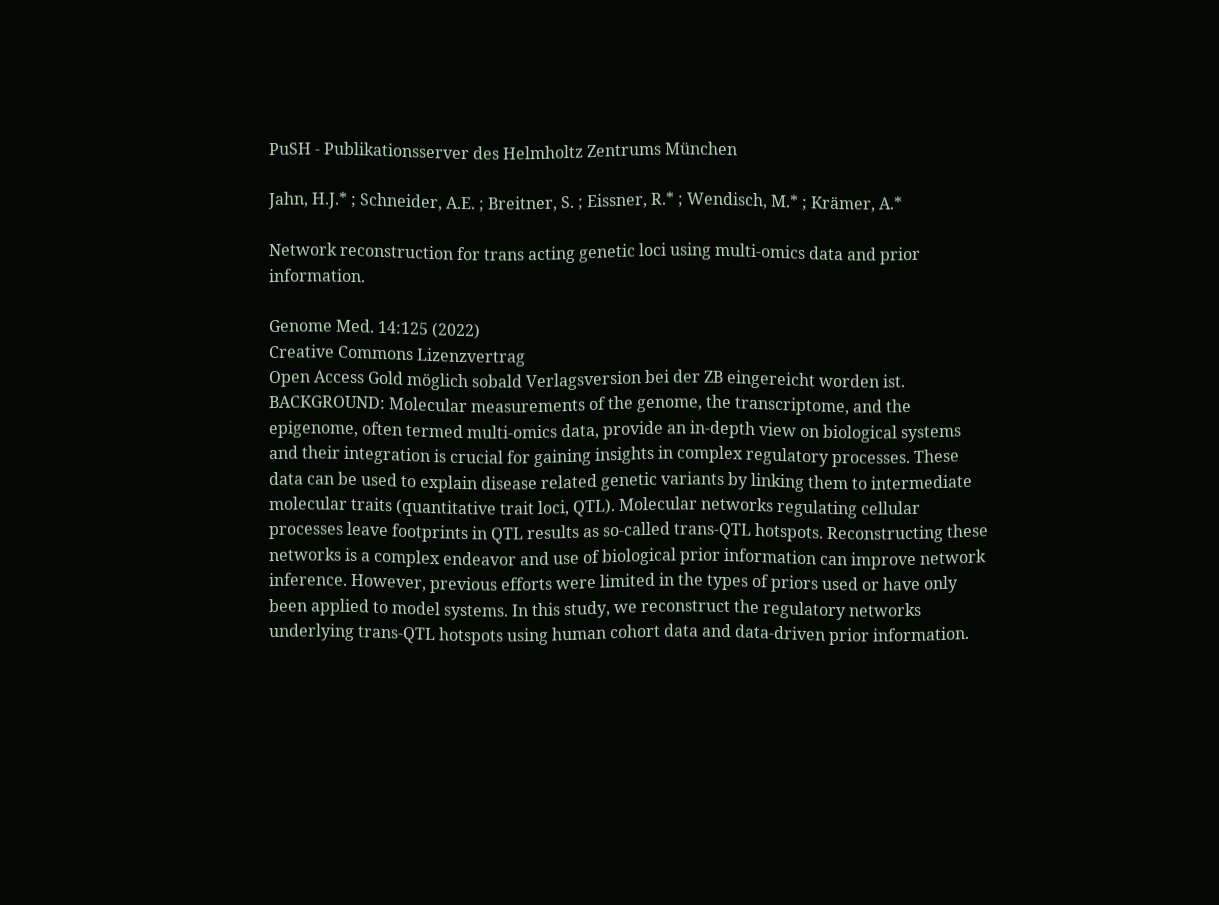PuSH - Publikationsserver des Helmholtz Zentrums München

Jahn, H.J.* ; Schneider, A.E. ; Breitner, S. ; Eissner, R.* ; Wendisch, M.* ; Krämer, A.*

Network reconstruction for trans acting genetic loci using multi-omics data and prior information.

Genome Med. 14:125 (2022)
Creative Commons Lizenzvertrag
Open Access Gold möglich sobald Verlagsversion bei der ZB eingereicht worden ist.
BACKGROUND: Molecular measurements of the genome, the transcriptome, and the epigenome, often termed multi-omics data, provide an in-depth view on biological systems and their integration is crucial for gaining insights in complex regulatory processes. These data can be used to explain disease related genetic variants by linking them to intermediate molecular traits (quantitative trait loci, QTL). Molecular networks regulating cellular processes leave footprints in QTL results as so-called trans-QTL hotspots. Reconstructing these networks is a complex endeavor and use of biological prior information can improve network inference. However, previous efforts were limited in the types of priors used or have only been applied to model systems. In this study, we reconstruct the regulatory networks underlying trans-QTL hotspots using human cohort data and data-driven prior information.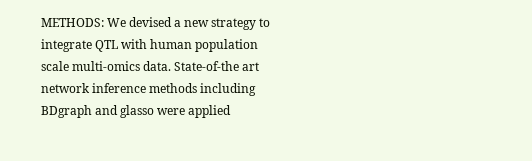METHODS: We devised a new strategy to integrate QTL with human population scale multi-omics data. State-of-the art network inference methods including BDgraph and glasso were applied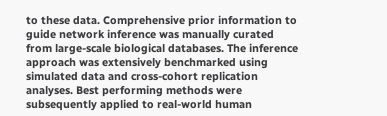to these data. Comprehensive prior information to guide network inference was manually curated from large-scale biological databases. The inference approach was extensively benchmarked using simulated data and cross-cohort replication analyses. Best performing methods were subsequently applied to real-world human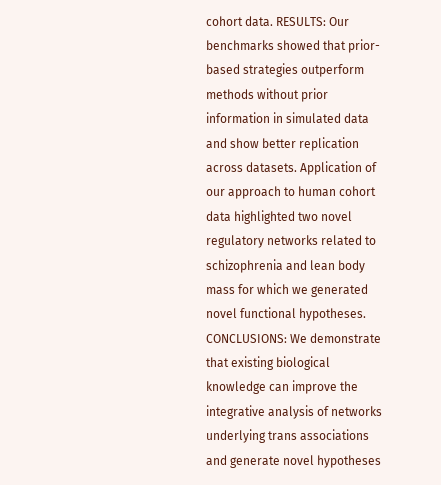cohort data. RESULTS: Our benchmarks showed that prior-based strategies outperform methods without prior information in simulated data and show better replication across datasets. Application of our approach to human cohort data highlighted two novel regulatory networks related to schizophrenia and lean body mass for which we generated novel functional hypotheses. CONCLUSIONS: We demonstrate that existing biological knowledge can improve the integrative analysis of networks underlying trans associations and generate novel hypotheses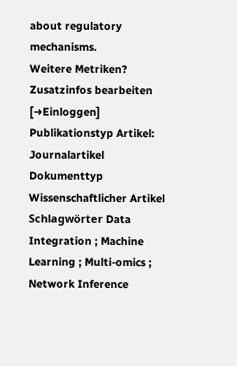about regulatory mechanisms.
Weitere Metriken?
Zusatzinfos bearbeiten [➜Einloggen]
Publikationstyp Artikel: Journalartikel
Dokumenttyp Wissenschaftlicher Artikel
Schlagwörter Data Integration ; Machine Learning ; Multi-omics ; Network Inference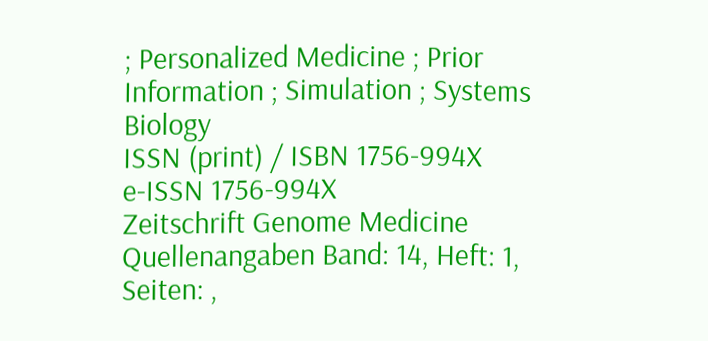; Personalized Medicine ; Prior Information ; Simulation ; Systems Biology
ISSN (print) / ISBN 1756-994X
e-ISSN 1756-994X
Zeitschrift Genome Medicine
Quellenangaben Band: 14, Heft: 1, Seiten: ,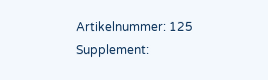Artikelnummer: 125 Supplement: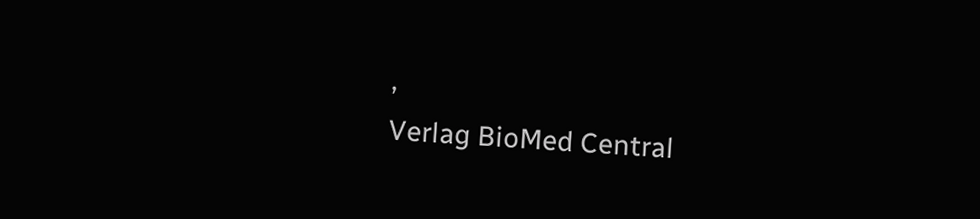,
Verlag BioMed Central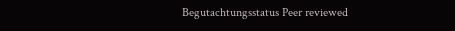Begutachtungsstatus Peer reviewed